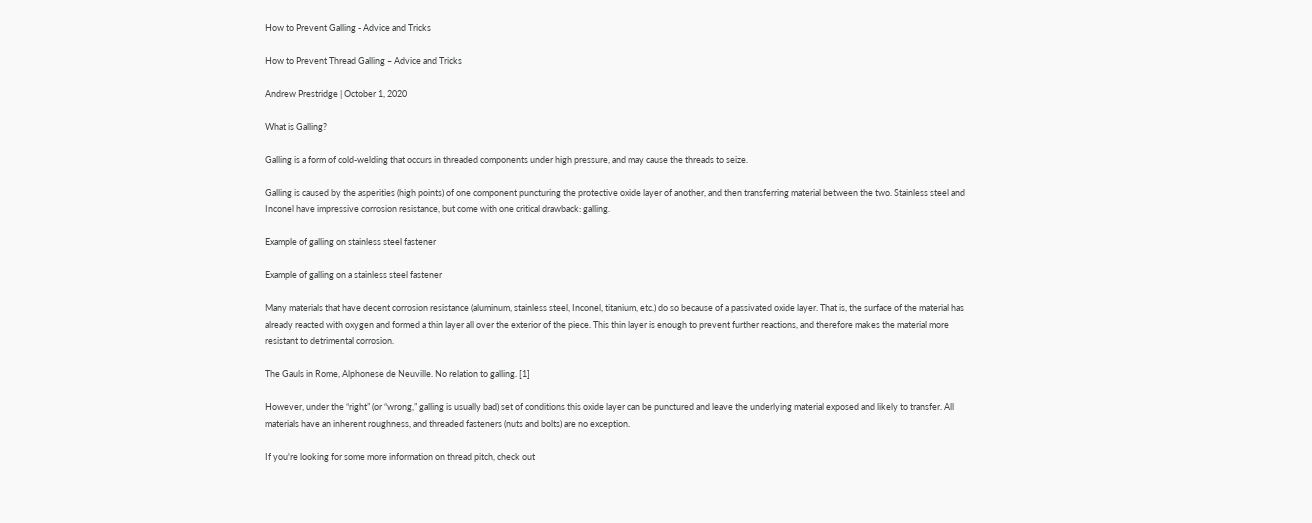How to Prevent Galling - Advice and Tricks

How to Prevent Thread Galling – Advice and Tricks

Andrew Prestridge | October 1, 2020

What is Galling?

Galling is a form of cold-welding that occurs in threaded components under high pressure, and may cause the threads to seize.

Galling is caused by the asperities (high points) of one component puncturing the protective oxide layer of another, and then transferring material between the two. Stainless steel and Inconel have impressive corrosion resistance, but come with one critical drawback: galling.

Example of galling on stainless steel fastener

Example of galling on a stainless steel fastener

Many materials that have decent corrosion resistance (aluminum, stainless steel, Inconel, titanium, etc.) do so because of a passivated oxide layer. That is, the surface of the material has already reacted with oxygen and formed a thin layer all over the exterior of the piece. This thin layer is enough to prevent further reactions, and therefore makes the material more resistant to detrimental corrosion.

The Gauls in Rome, Alphonese de Neuville. No relation to galling. [1]

However, under the “right” (or “wrong,” galling is usually bad) set of conditions this oxide layer can be punctured and leave the underlying material exposed and likely to transfer. All materials have an inherent roughness, and threaded fasteners (nuts and bolts) are no exception.

If you're looking for some more information on thread pitch, check out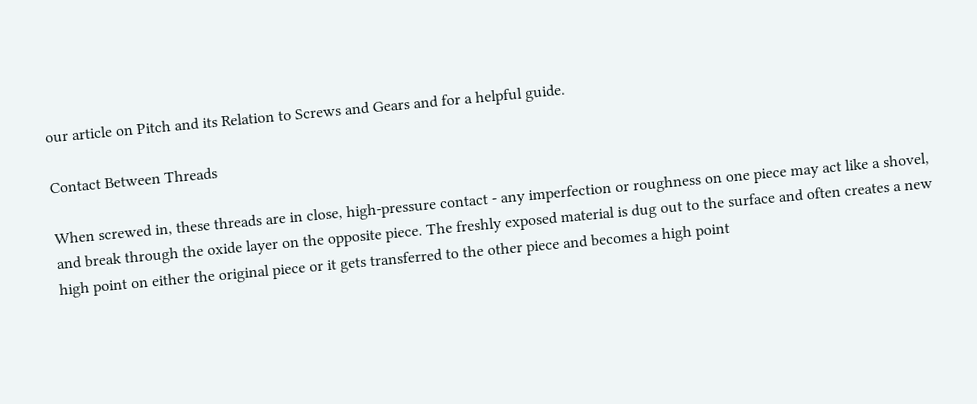our article on Pitch and its Relation to Screws and Gears and for a helpful guide.

Contact Between Threads

When screwed in, these threads are in close, high-pressure contact - any imperfection or roughness on one piece may act like a shovel, and break through the oxide layer on the opposite piece. The freshly exposed material is dug out to the surface and often creates a new high point on either the original piece or it gets transferred to the other piece and becomes a high point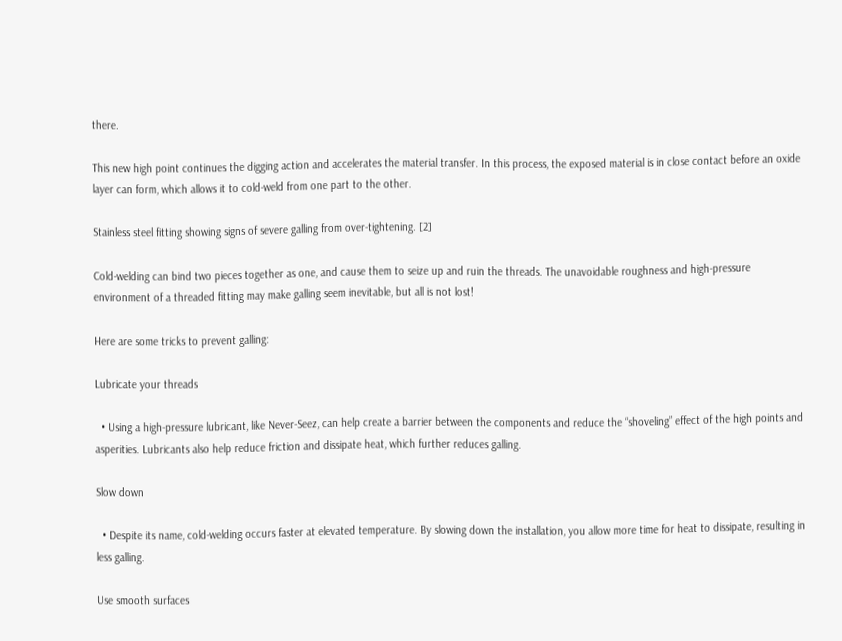there.

This new high point continues the digging action and accelerates the material transfer. In this process, the exposed material is in close contact before an oxide layer can form, which allows it to cold-weld from one part to the other.

Stainless steel fitting showing signs of severe galling from over-tightening. [2]

Cold-welding can bind two pieces together as one, and cause them to seize up and ruin the threads. The unavoidable roughness and high-pressure environment of a threaded fitting may make galling seem inevitable, but all is not lost!

Here are some tricks to prevent galling:

Lubricate your threads

  • Using a high-pressure lubricant, like Never-Seez, can help create a barrier between the components and reduce the “shoveling” effect of the high points and asperities. Lubricants also help reduce friction and dissipate heat, which further reduces galling.

Slow down

  • Despite its name, cold-welding occurs faster at elevated temperature. By slowing down the installation, you allow more time for heat to dissipate, resulting in less galling.

Use smooth surfaces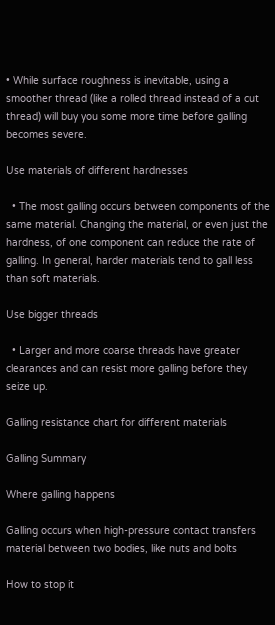• While surface roughness is inevitable, using a smoother thread (like a rolled thread instead of a cut thread) will buy you some more time before galling becomes severe.

Use materials of different hardnesses

  • The most galling occurs between components of the same material. Changing the material, or even just the hardness, of one component can reduce the rate of galling. In general, harder materials tend to gall less than soft materials.

Use bigger threads

  • Larger and more coarse threads have greater clearances and can resist more galling before they seize up.

Galling resistance chart for different materials

Galling Summary

Where galling happens

Galling occurs when high-pressure contact transfers material between two bodies, like nuts and bolts

How to stop it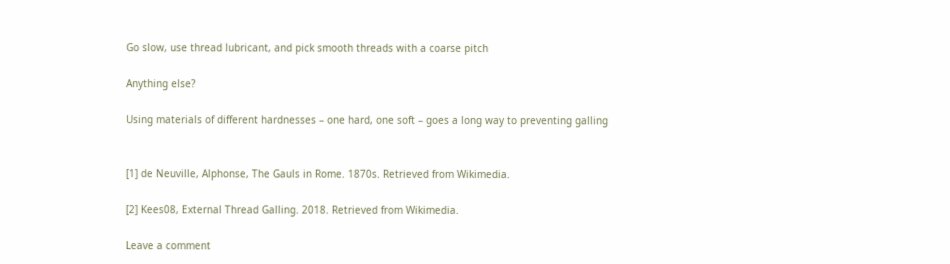Go slow, use thread lubricant, and pick smooth threads with a coarse pitch

Anything else?

Using materials of different hardnesses – one hard, one soft – goes a long way to preventing galling


[1] de Neuville, Alphonse, The Gauls in Rome. 1870s. Retrieved from Wikimedia.

[2] Kees08, External Thread Galling. 2018. Retrieved from Wikimedia.

Leave a comment